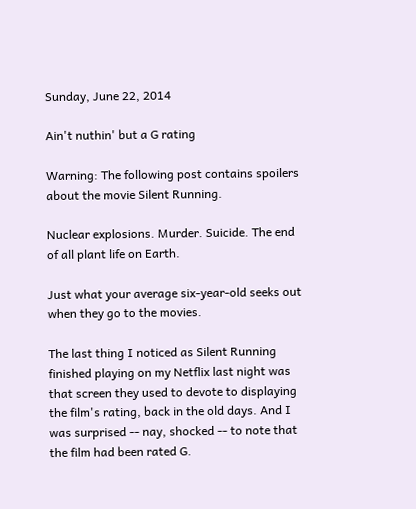Sunday, June 22, 2014

Ain't nuthin' but a G rating

Warning: The following post contains spoilers about the movie Silent Running.

Nuclear explosions. Murder. Suicide. The end of all plant life on Earth.

Just what your average six-year-old seeks out when they go to the movies.

The last thing I noticed as Silent Running finished playing on my Netflix last night was that screen they used to devote to displaying the film's rating, back in the old days. And I was surprised -- nay, shocked -- to note that the film had been rated G.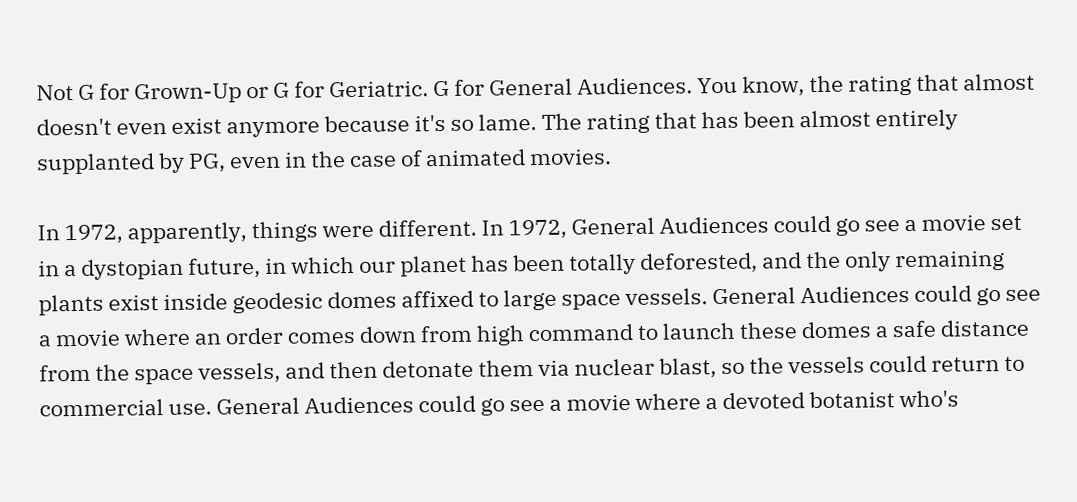Not G for Grown-Up or G for Geriatric. G for General Audiences. You know, the rating that almost doesn't even exist anymore because it's so lame. The rating that has been almost entirely supplanted by PG, even in the case of animated movies.

In 1972, apparently, things were different. In 1972, General Audiences could go see a movie set in a dystopian future, in which our planet has been totally deforested, and the only remaining plants exist inside geodesic domes affixed to large space vessels. General Audiences could go see a movie where an order comes down from high command to launch these domes a safe distance from the space vessels, and then detonate them via nuclear blast, so the vessels could return to commercial use. General Audiences could go see a movie where a devoted botanist who's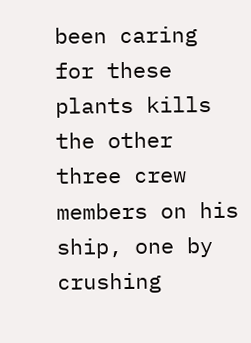been caring for these plants kills the other three crew members on his ship, one by crushing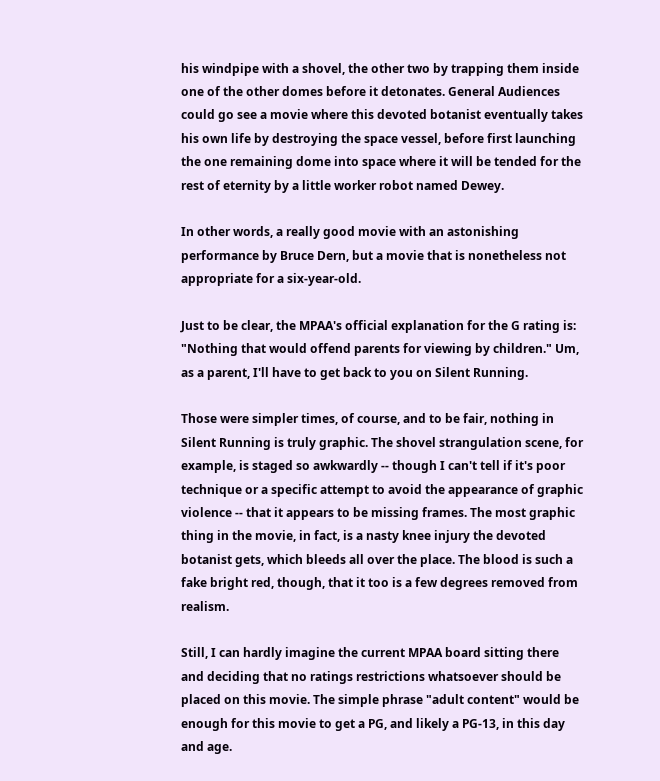his windpipe with a shovel, the other two by trapping them inside one of the other domes before it detonates. General Audiences could go see a movie where this devoted botanist eventually takes his own life by destroying the space vessel, before first launching the one remaining dome into space where it will be tended for the rest of eternity by a little worker robot named Dewey.

In other words, a really good movie with an astonishing performance by Bruce Dern, but a movie that is nonetheless not appropriate for a six-year-old.

Just to be clear, the MPAA's official explanation for the G rating is: "Nothing that would offend parents for viewing by children." Um, as a parent, I'll have to get back to you on Silent Running.

Those were simpler times, of course, and to be fair, nothing in Silent Running is truly graphic. The shovel strangulation scene, for example, is staged so awkwardly -- though I can't tell if it's poor technique or a specific attempt to avoid the appearance of graphic violence -- that it appears to be missing frames. The most graphic thing in the movie, in fact, is a nasty knee injury the devoted botanist gets, which bleeds all over the place. The blood is such a fake bright red, though, that it too is a few degrees removed from realism.

Still, I can hardly imagine the current MPAA board sitting there and deciding that no ratings restrictions whatsoever should be placed on this movie. The simple phrase "adult content" would be enough for this movie to get a PG, and likely a PG-13, in this day and age.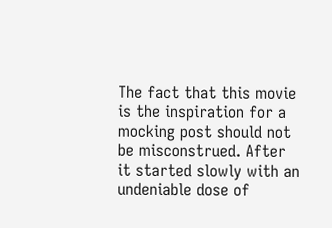The fact that this movie is the inspiration for a mocking post should not be misconstrued. After it started slowly with an undeniable dose of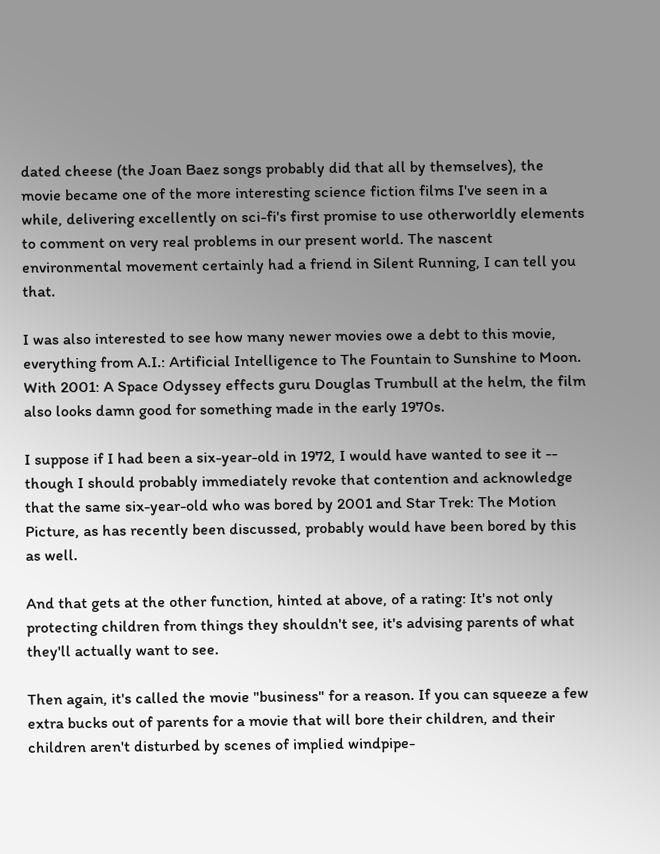dated cheese (the Joan Baez songs probably did that all by themselves), the movie became one of the more interesting science fiction films I've seen in a while, delivering excellently on sci-fi's first promise to use otherworldly elements to comment on very real problems in our present world. The nascent environmental movement certainly had a friend in Silent Running, I can tell you that.

I was also interested to see how many newer movies owe a debt to this movie, everything from A.I.: Artificial Intelligence to The Fountain to Sunshine to Moon. With 2001: A Space Odyssey effects guru Douglas Trumbull at the helm, the film also looks damn good for something made in the early 1970s.

I suppose if I had been a six-year-old in 1972, I would have wanted to see it -- though I should probably immediately revoke that contention and acknowledge that the same six-year-old who was bored by 2001 and Star Trek: The Motion Picture, as has recently been discussed, probably would have been bored by this as well.

And that gets at the other function, hinted at above, of a rating: It's not only protecting children from things they shouldn't see, it's advising parents of what they'll actually want to see.

Then again, it's called the movie "business" for a reason. If you can squeeze a few extra bucks out of parents for a movie that will bore their children, and their children aren't disturbed by scenes of implied windpipe-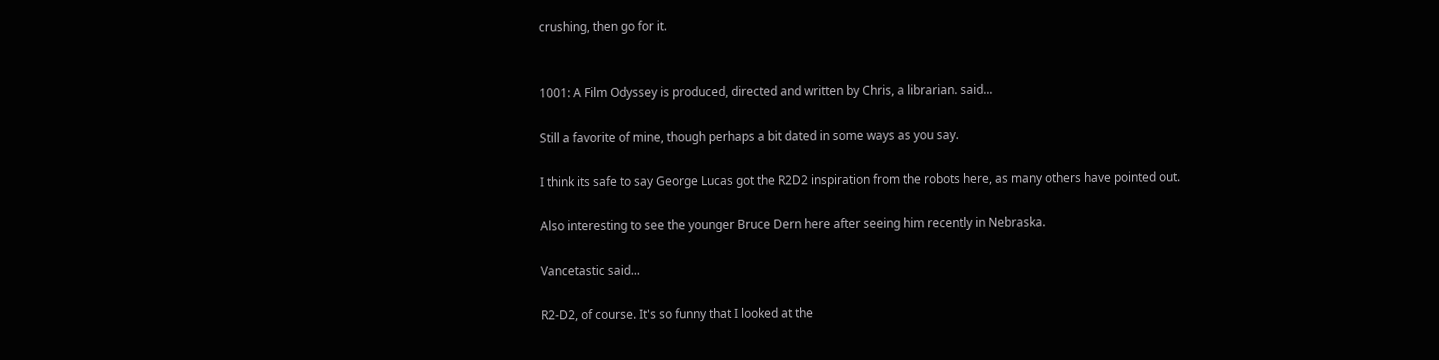crushing, then go for it.


1001: A Film Odyssey is produced, directed and written by Chris, a librarian. said...

Still a favorite of mine, though perhaps a bit dated in some ways as you say.

I think its safe to say George Lucas got the R2D2 inspiration from the robots here, as many others have pointed out.

Also interesting to see the younger Bruce Dern here after seeing him recently in Nebraska.

Vancetastic said...

R2-D2, of course. It's so funny that I looked at the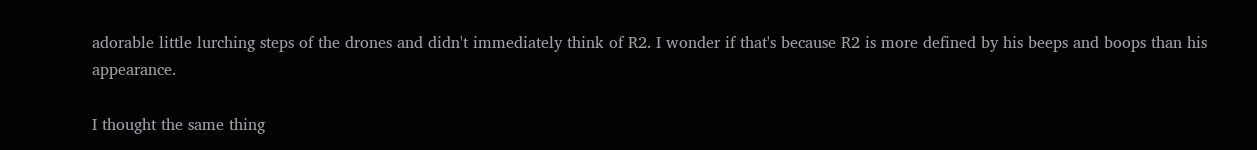adorable little lurching steps of the drones and didn't immediately think of R2. I wonder if that's because R2 is more defined by his beeps and boops than his appearance.

I thought the same thing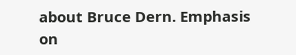about Bruce Dern. Emphasis on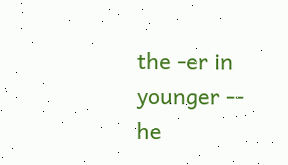the -er in younger -- he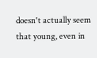doesn't actually seem that young, even in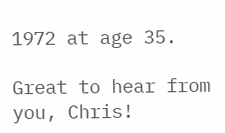1972 at age 35.

Great to hear from you, Chris!